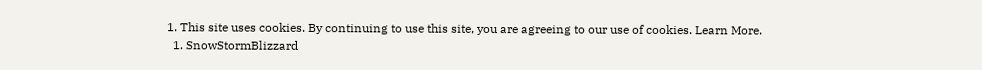1. This site uses cookies. By continuing to use this site, you are agreeing to our use of cookies. Learn More.
  1. SnowStormBlizzard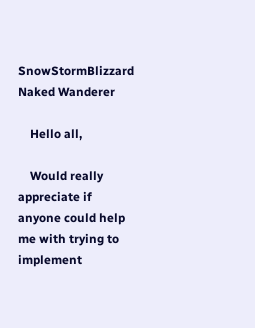SnowStormBlizzard Naked Wanderer

    Hello all,

    Would really appreciate if anyone could help me with trying to implement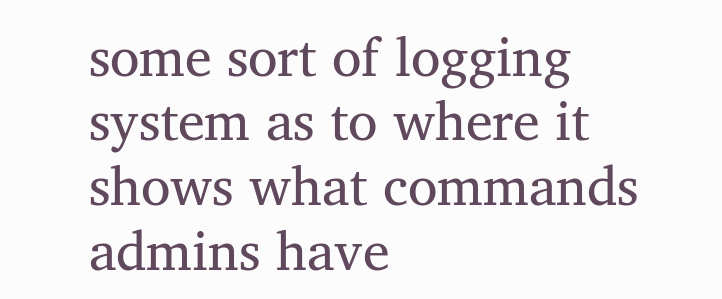some sort of logging system as to where it shows what commands admins have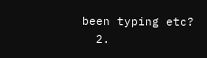been typing etc?
  2.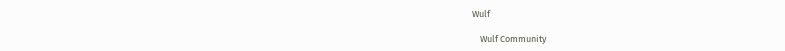Wulf

    Wulf Community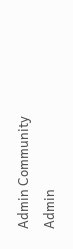Admin Community Admin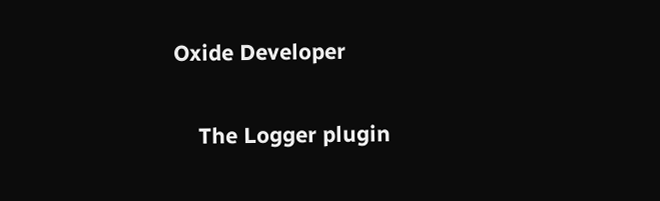Oxide Developer

    The Logger plugin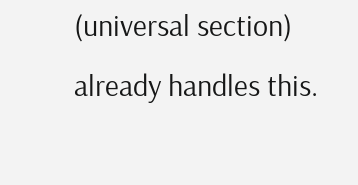(universal section) already handles this.